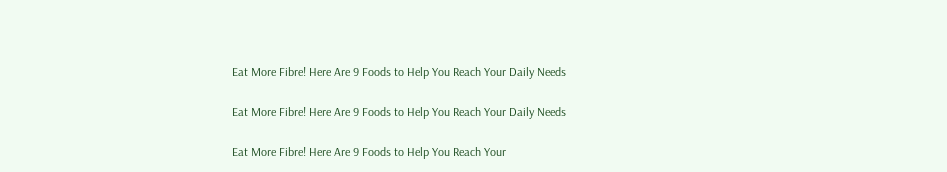Eat More Fibre! Here Are 9 Foods to Help You Reach Your Daily Needs

Eat More Fibre! Here Are 9 Foods to Help You Reach Your Daily Needs

Eat More Fibre! Here Are 9 Foods to Help You Reach Your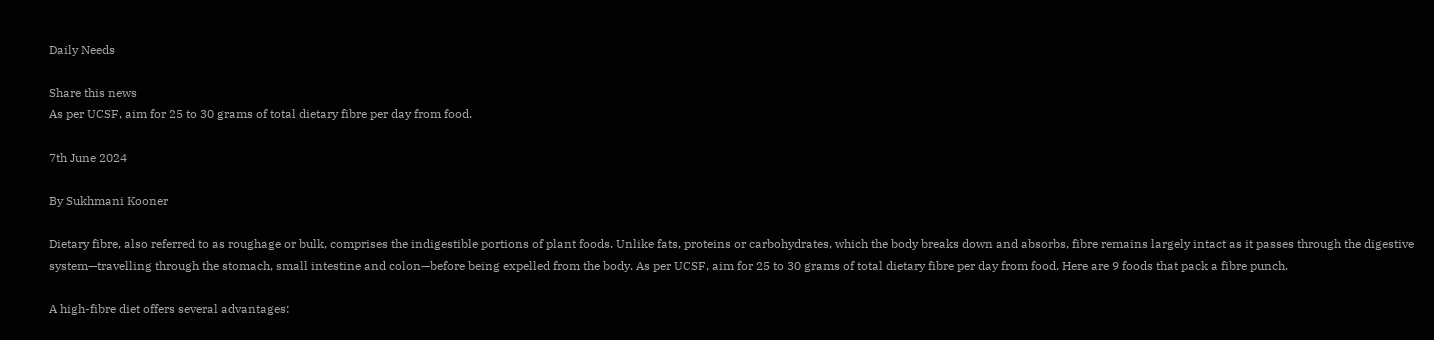Daily Needs

Share this news
As per UCSF, aim for 25 to 30 grams of total dietary fibre per day from food.

7th June 2024

By Sukhmani Kooner

Dietary fibre, also referred to as roughage or bulk, comprises the indigestible portions of plant foods. Unlike fats, proteins or carbohydrates, which the body breaks down and absorbs, fibre remains largely intact as it passes through the digestive system—travelling through the stomach, small intestine and colon—before being expelled from the body. As per UCSF, aim for 25 to 30 grams of total dietary fibre per day from food. Here are 9 foods that pack a fibre punch.

A high-fibre diet offers several advantages: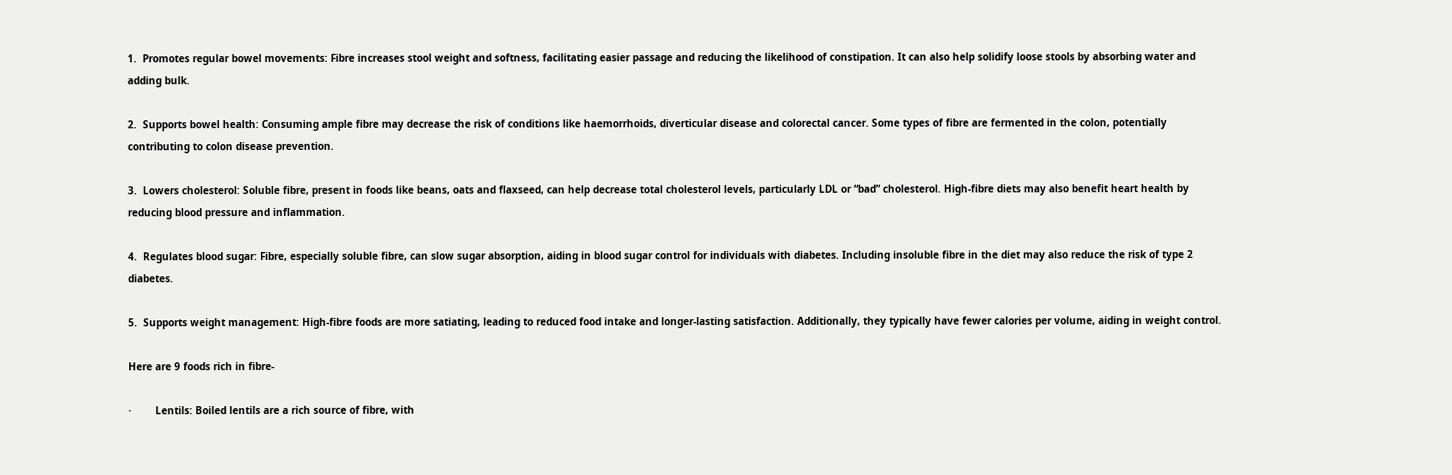1.  Promotes regular bowel movements: Fibre increases stool weight and softness, facilitating easier passage and reducing the likelihood of constipation. It can also help solidify loose stools by absorbing water and adding bulk.

2.  Supports bowel health: Consuming ample fibre may decrease the risk of conditions like haemorrhoids, diverticular disease and colorectal cancer. Some types of fibre are fermented in the colon, potentially contributing to colon disease prevention.

3.  Lowers cholesterol: Soluble fibre, present in foods like beans, oats and flaxseed, can help decrease total cholesterol levels, particularly LDL or “bad” cholesterol. High-fibre diets may also benefit heart health by reducing blood pressure and inflammation.

4.  Regulates blood sugar: Fibre, especially soluble fibre, can slow sugar absorption, aiding in blood sugar control for individuals with diabetes. Including insoluble fibre in the diet may also reduce the risk of type 2 diabetes.

5.  Supports weight management: High-fibre foods are more satiating, leading to reduced food intake and longer-lasting satisfaction. Additionally, they typically have fewer calories per volume, aiding in weight control.

Here are 9 foods rich in fibre-

·        Lentils: Boiled lentils are a rich source of fibre, with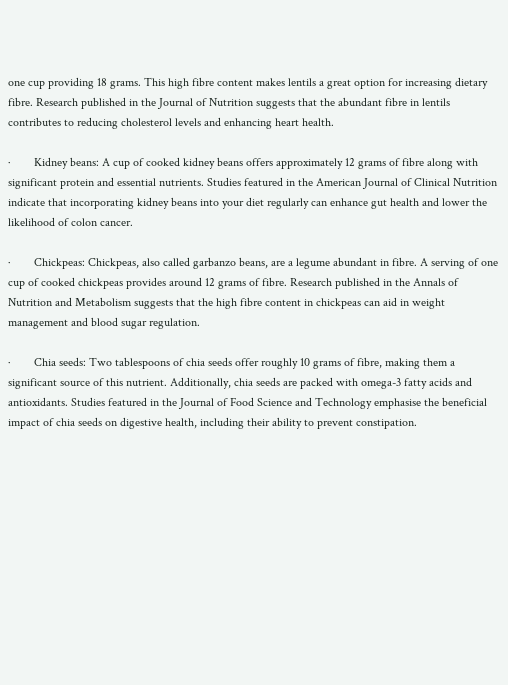one cup providing 18 grams. This high fibre content makes lentils a great option for increasing dietary fibre. Research published in the Journal of Nutrition suggests that the abundant fibre in lentils contributes to reducing cholesterol levels and enhancing heart health.

·        Kidney beans: A cup of cooked kidney beans offers approximately 12 grams of fibre along with significant protein and essential nutrients. Studies featured in the American Journal of Clinical Nutrition indicate that incorporating kidney beans into your diet regularly can enhance gut health and lower the likelihood of colon cancer.

·        Chickpeas: Chickpeas, also called garbanzo beans, are a legume abundant in fibre. A serving of one cup of cooked chickpeas provides around 12 grams of fibre. Research published in the Annals of Nutrition and Metabolism suggests that the high fibre content in chickpeas can aid in weight management and blood sugar regulation.

·        Chia seeds: Two tablespoons of chia seeds offer roughly 10 grams of fibre, making them a significant source of this nutrient. Additionally, chia seeds are packed with omega-3 fatty acids and antioxidants. Studies featured in the Journal of Food Science and Technology emphasise the beneficial impact of chia seeds on digestive health, including their ability to prevent constipation.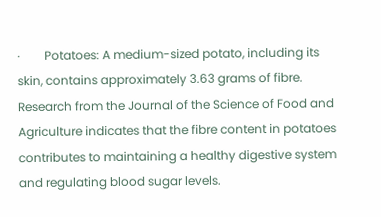·        Potatoes: A medium-sized potato, including its skin, contains approximately 3.63 grams of fibre. Research from the Journal of the Science of Food and Agriculture indicates that the fibre content in potatoes contributes to maintaining a healthy digestive system and regulating blood sugar levels.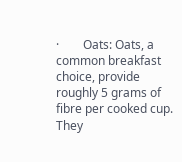·        Oats: Oats, a common breakfast choice, provide roughly 5 grams of fibre per cooked cup. They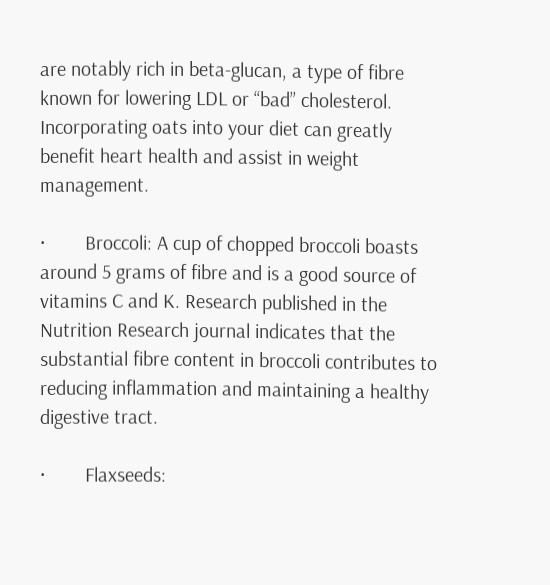are notably rich in beta-glucan, a type of fibre known for lowering LDL or “bad” cholesterol. Incorporating oats into your diet can greatly benefit heart health and assist in weight management.

·        Broccoli: A cup of chopped broccoli boasts around 5 grams of fibre and is a good source of vitamins C and K. Research published in the Nutrition Research journal indicates that the substantial fibre content in broccoli contributes to reducing inflammation and maintaining a healthy digestive tract.

·        Flaxseeds: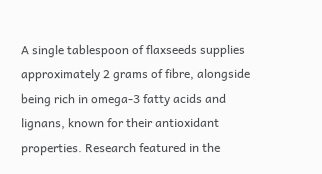A single tablespoon of flaxseeds supplies approximately 2 grams of fibre, alongside being rich in omega-3 fatty acids and lignans, known for their antioxidant properties. Research featured in the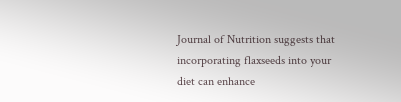Journal of Nutrition suggests that incorporating flaxseeds into your diet can enhance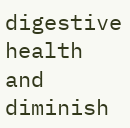digestive health and diminish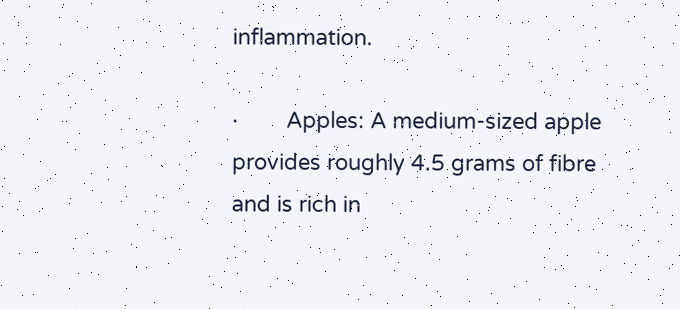inflammation.

·        Apples: A medium-sized apple provides roughly 4.5 grams of fibre and is rich in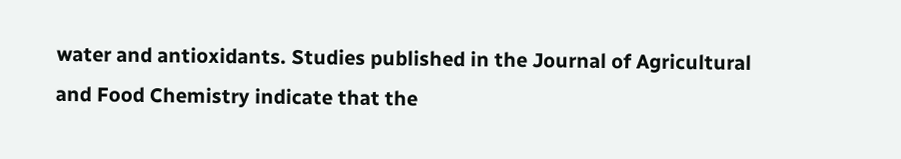water and antioxidants. Studies published in the Journal of Agricultural and Food Chemistry indicate that the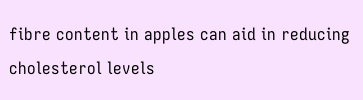fibre content in apples can aid in reducing cholesterol levels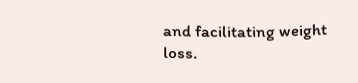and facilitating weight loss.